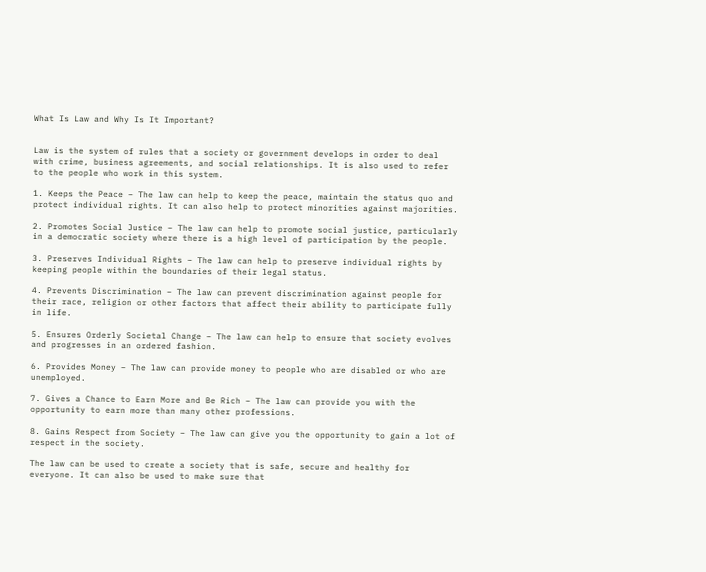What Is Law and Why Is It Important?


Law is the system of rules that a society or government develops in order to deal with crime, business agreements, and social relationships. It is also used to refer to the people who work in this system.

1. Keeps the Peace – The law can help to keep the peace, maintain the status quo and protect individual rights. It can also help to protect minorities against majorities.

2. Promotes Social Justice – The law can help to promote social justice, particularly in a democratic society where there is a high level of participation by the people.

3. Preserves Individual Rights – The law can help to preserve individual rights by keeping people within the boundaries of their legal status.

4. Prevents Discrimination – The law can prevent discrimination against people for their race, religion or other factors that affect their ability to participate fully in life.

5. Ensures Orderly Societal Change – The law can help to ensure that society evolves and progresses in an ordered fashion.

6. Provides Money – The law can provide money to people who are disabled or who are unemployed.

7. Gives a Chance to Earn More and Be Rich – The law can provide you with the opportunity to earn more than many other professions.

8. Gains Respect from Society – The law can give you the opportunity to gain a lot of respect in the society.

The law can be used to create a society that is safe, secure and healthy for everyone. It can also be used to make sure that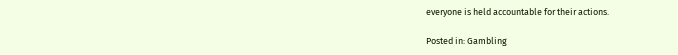everyone is held accountable for their actions.

Posted in: Gambling